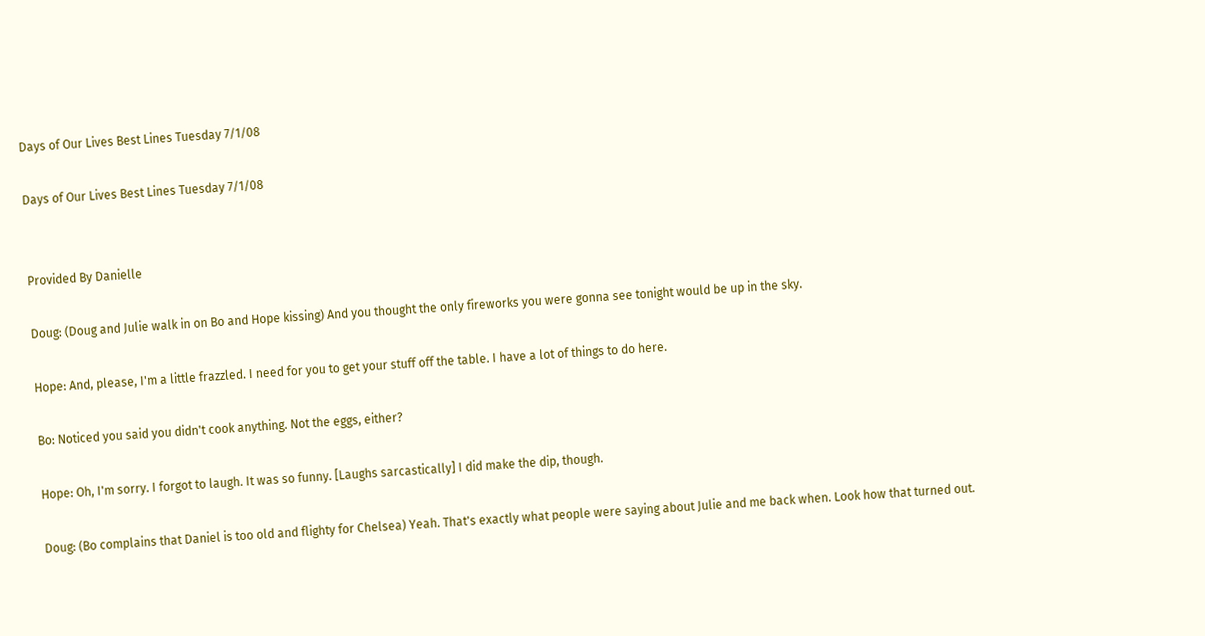Days of Our Lives Best Lines Tuesday 7/1/08

Days of Our Lives Best Lines Tuesday 7/1/08


Provided By Danielle

Doug: (Doug and Julie walk in on Bo and Hope kissing) And you thought the only fireworks you were gonna see tonight would be up in the sky.

Hope: And, please, I'm a little frazzled. I need for you to get your stuff off the table. I have a lot of things to do here.

Bo: Noticed you said you didn't cook anything. Not the eggs, either?

Hope: Oh, I'm sorry. I forgot to laugh. It was so funny. [Laughs sarcastically] I did make the dip, though.

Doug: (Bo complains that Daniel is too old and flighty for Chelsea) Yeah. That's exactly what people were saying about Julie and me back when. Look how that turned out.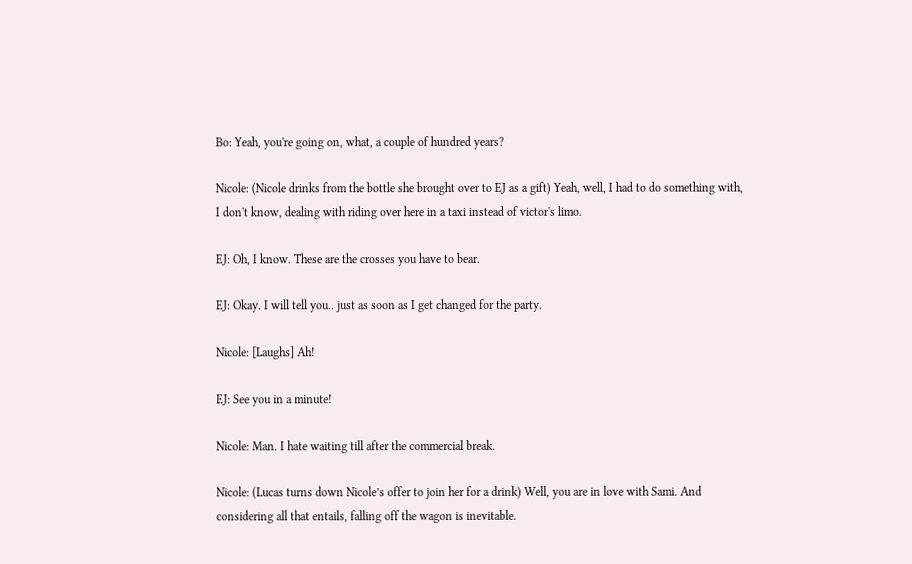Bo: Yeah, you're going on, what, a couple of hundred years?

Nicole: (Nicole drinks from the bottle she brought over to EJ as a gift) Yeah, well, I had to do something with, I don't know, dealing with riding over here in a taxi instead of victor's limo.

EJ: Oh, I know. These are the crosses you have to bear.

EJ: Okay. I will tell you.. just as soon as I get changed for the party.

Nicole: [Laughs] Ah!

EJ: See you in a minute!

Nicole: Man. I hate waiting till after the commercial break.

Nicole: (Lucas turns down Nicole’s offer to join her for a drink) Well, you are in love with Sami. And considering all that entails, falling off the wagon is inevitable.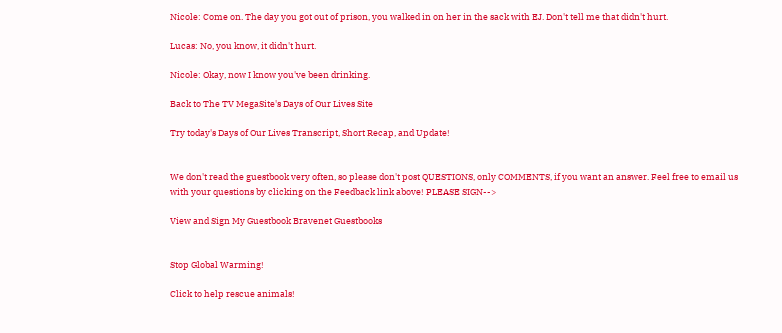Nicole: Come on. The day you got out of prison, you walked in on her in the sack with EJ. Don't tell me that didn't hurt.

Lucas: No, you know, it didn't hurt.

Nicole: Okay, now I know you've been drinking.

Back to The TV MegaSite's Days of Our Lives Site

Try today's Days of Our Lives Transcript, Short Recap, and Update!


We don't read the guestbook very often, so please don't post QUESTIONS, only COMMENTS, if you want an answer. Feel free to email us with your questions by clicking on the Feedback link above! PLEASE SIGN-->

View and Sign My Guestbook Bravenet Guestbooks


Stop Global Warming!

Click to help rescue animals!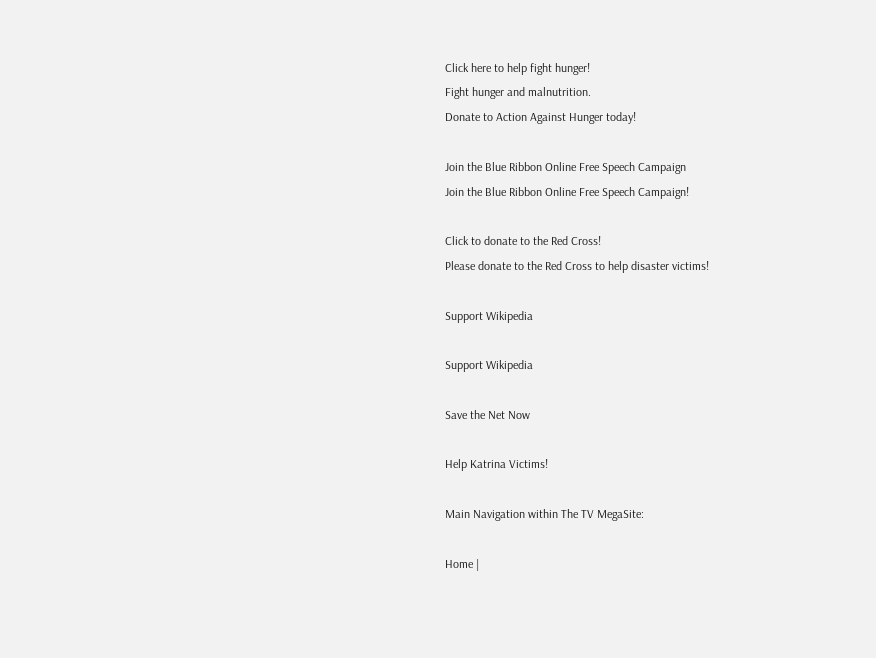Click here to help fight hunger!
Fight hunger and malnutrition.
Donate to Action Against Hunger today!

Join the Blue Ribbon Online Free Speech Campaign
Join the Blue Ribbon Online Free Speech Campaign!

Click to donate to the Red Cross!
Please donate to the Red Cross to help disaster victims!

Support Wikipedia

Support Wikipedia

Save the Net Now

Help Katrina Victims!

Main Navigation within The TV MegaSite:

Home |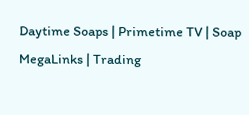Daytime Soaps | Primetime TV | Soap MegaLinks | Trading